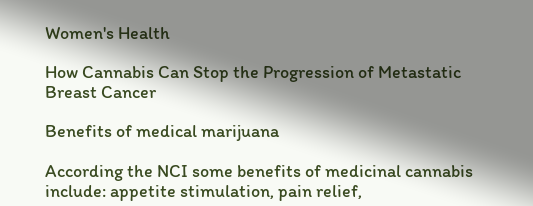Women's Health

How Cannabis Can Stop the Progression of Metastatic Breast Cancer

Benefits of medical marijuana

According the NCI some benefits of medicinal cannabis include: appetite stimulation, pain relief,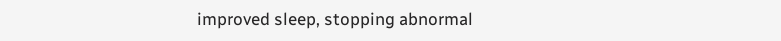improved sleep, stopping abnormal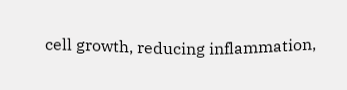cell growth, reducing inflammation,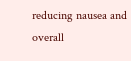reducing nausea and overall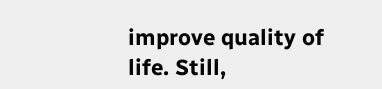improve quality of life. Still,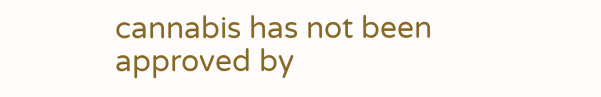cannabis has not been approved by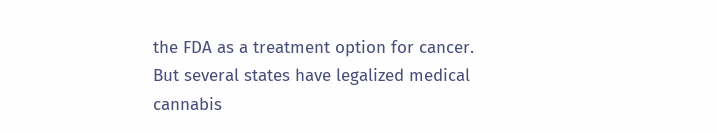the FDA as a treatment option for cancer. But several states have legalized medical cannabis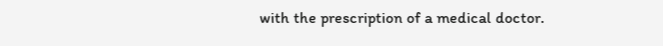with the prescription of a medical doctor.